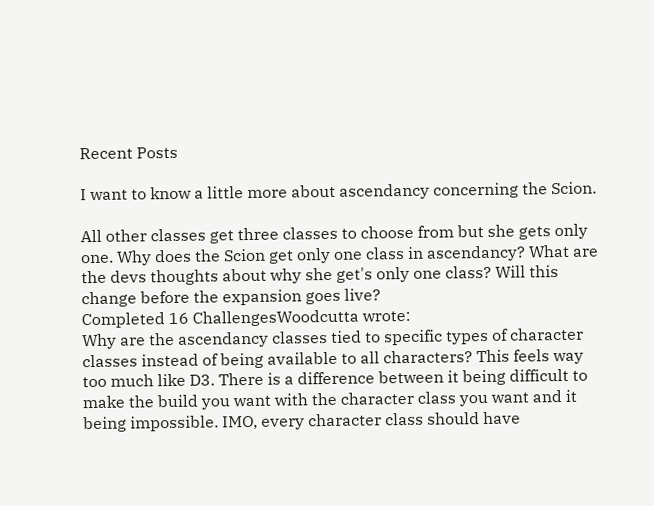Recent Posts

I want to know a little more about ascendancy concerning the Scion.

All other classes get three classes to choose from but she gets only one. Why does the Scion get only one class in ascendancy? What are the devs thoughts about why she get's only one class? Will this change before the expansion goes live?
Completed 16 ChallengesWoodcutta wrote:
Why are the ascendancy classes tied to specific types of character classes instead of being available to all characters? This feels way too much like D3. There is a difference between it being difficult to make the build you want with the character class you want and it being impossible. IMO, every character class should have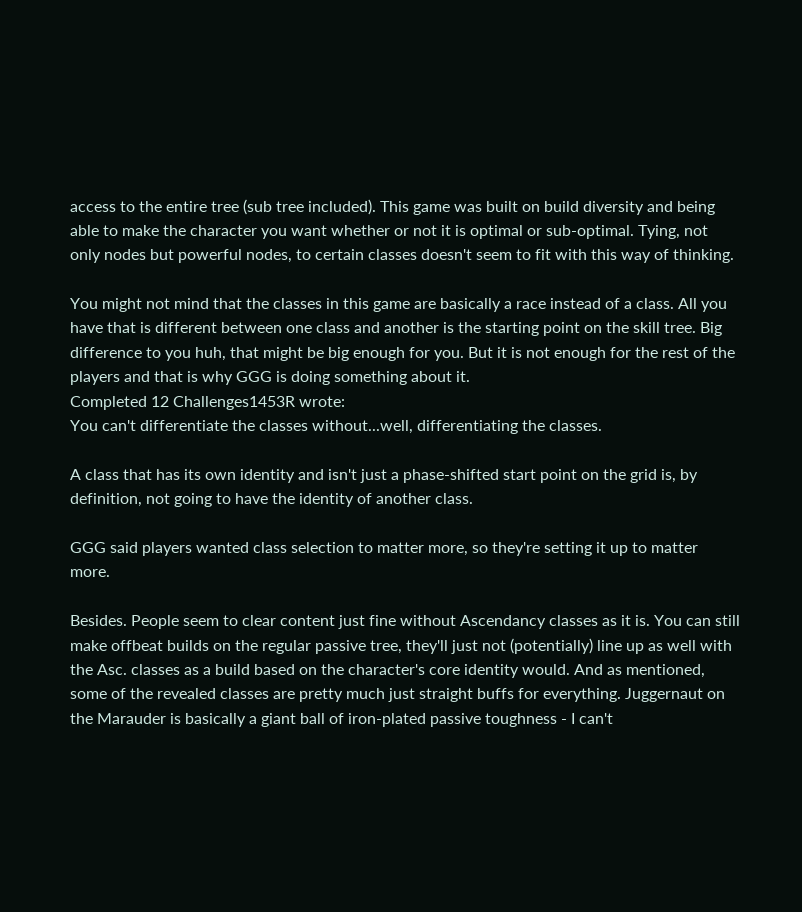access to the entire tree (sub tree included). This game was built on build diversity and being able to make the character you want whether or not it is optimal or sub-optimal. Tying, not only nodes but powerful nodes, to certain classes doesn't seem to fit with this way of thinking.

You might not mind that the classes in this game are basically a race instead of a class. All you have that is different between one class and another is the starting point on the skill tree. Big difference to you huh, that might be big enough for you. But it is not enough for the rest of the players and that is why GGG is doing something about it.
Completed 12 Challenges1453R wrote:
You can't differentiate the classes without...well, differentiating the classes.

A class that has its own identity and isn't just a phase-shifted start point on the grid is, by definition, not going to have the identity of another class.

GGG said players wanted class selection to matter more, so they're setting it up to matter more.

Besides. People seem to clear content just fine without Ascendancy classes as it is. You can still make offbeat builds on the regular passive tree, they'll just not (potentially) line up as well with the Asc. classes as a build based on the character's core identity would. And as mentioned, some of the revealed classes are pretty much just straight buffs for everything. Juggernaut on the Marauder is basically a giant ball of iron-plated passive toughness - I can't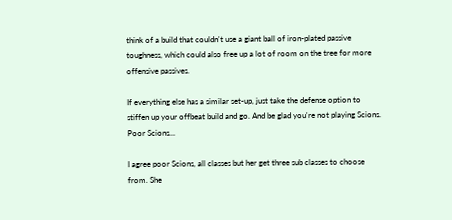think of a build that couldn't use a giant ball of iron-plated passive toughness, which could also free up a lot of room on the tree for more offensive passives.

If everything else has a similar set-up, just take the defense option to stiffen up your offbeat build and go. And be glad you're not playing Scions. Poor Scions...

I agree poor Scions, all classes but her get three sub classes to choose from. She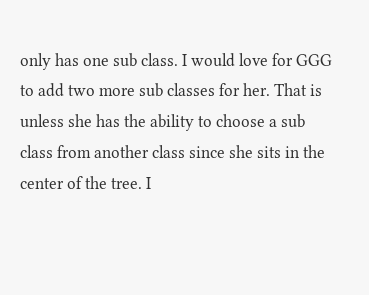only has one sub class. I would love for GGG to add two more sub classes for her. That is unless she has the ability to choose a sub class from another class since she sits in the center of the tree. I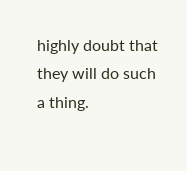highly doubt that they will do such a thing.